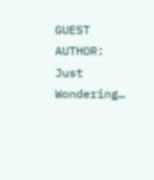GUEST AUTHOR: Just Wondering…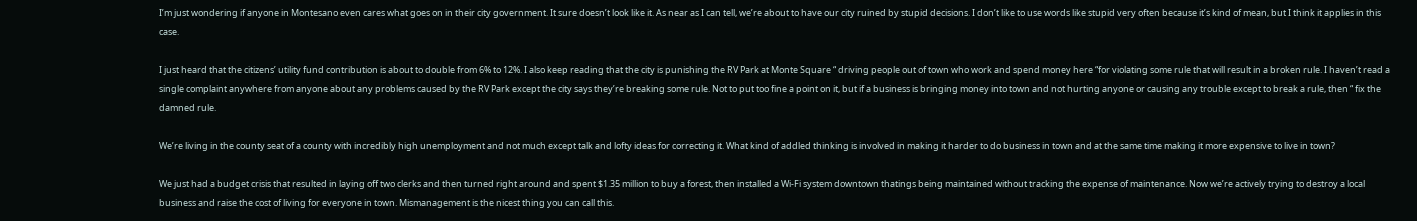I’m just wondering if anyone in Montesano even cares what goes on in their city government. It sure doesn’t look like it. As near as I can tell, we’re about to have our city ruined by stupid decisions. I don’t like to use words like stupid very often because it’s kind of mean, but I think it applies in this case.

I just heard that the citizens’ utility fund contribution is about to double from 6% to 12%. I also keep reading that the city is punishing the RV Park at Monte Square “ driving people out of town who work and spend money here “for violating some rule that will result in a broken rule. I haven’t read a single complaint anywhere from anyone about any problems caused by the RV Park except the city says they’re breaking some rule. Not to put too fine a point on it, but if a business is bringing money into town and not hurting anyone or causing any trouble except to break a rule, then “ fix the damned rule.

We’re living in the county seat of a county with incredibly high unemployment and not much except talk and lofty ideas for correcting it. What kind of addled thinking is involved in making it harder to do business in town and at the same time making it more expensive to live in town?

We just had a budget crisis that resulted in laying off two clerks and then turned right around and spent $1.35 million to buy a forest, then installed a Wi-Fi system downtown thatings being maintained without tracking the expense of maintenance. Now we’re actively trying to destroy a local business and raise the cost of living for everyone in town. Mismanagement is the nicest thing you can call this.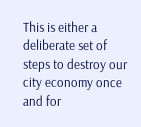This is either a deliberate set of steps to destroy our city economy once and for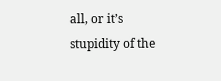all, or it’s stupidity of the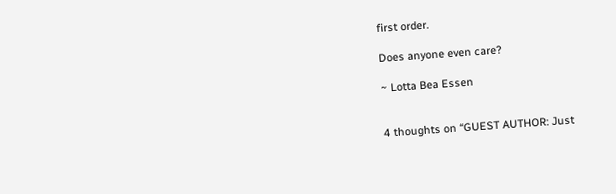first order.

Does anyone even care?

~ Lotta Bea Essen


4 thoughts on “GUEST AUTHOR: Just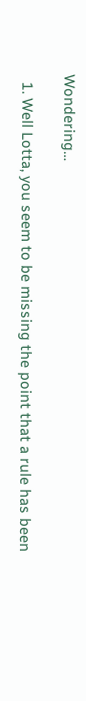Wondering…

  1. Well Lotta, you seem to be missing the point that a rule has been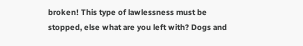broken! This type of lawlessness must be stopped, else what are you left with? Dogs and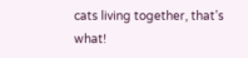cats living together, that’s what!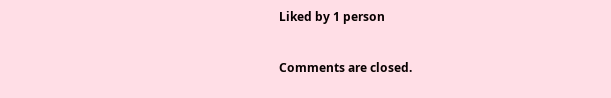Liked by 1 person

Comments are closed.